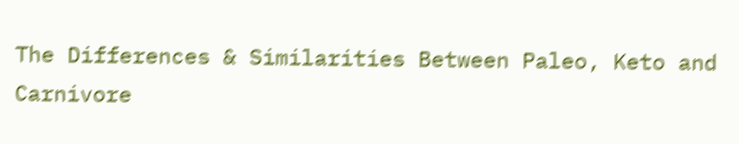The Differences & Similarities Between Paleo, Keto and Carnivore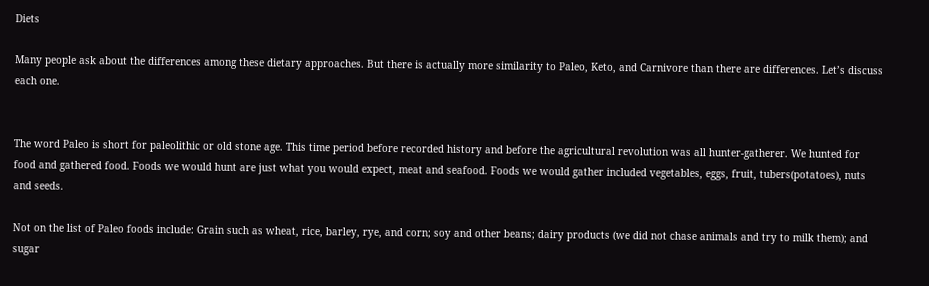Diets

Many people ask about the differences among these dietary approaches. But there is actually more similarity to Paleo, Keto, and Carnivore than there are differences. Let’s discuss each one.


The word Paleo is short for paleolithic or old stone age. This time period before recorded history and before the agricultural revolution was all hunter-gatherer. We hunted for food and gathered food. Foods we would hunt are just what you would expect, meat and seafood. Foods we would gather included vegetables, eggs, fruit, tubers(potatoes), nuts and seeds.

Not on the list of Paleo foods include: Grain such as wheat, rice, barley, rye, and corn; soy and other beans; dairy products (we did not chase animals and try to milk them); and sugar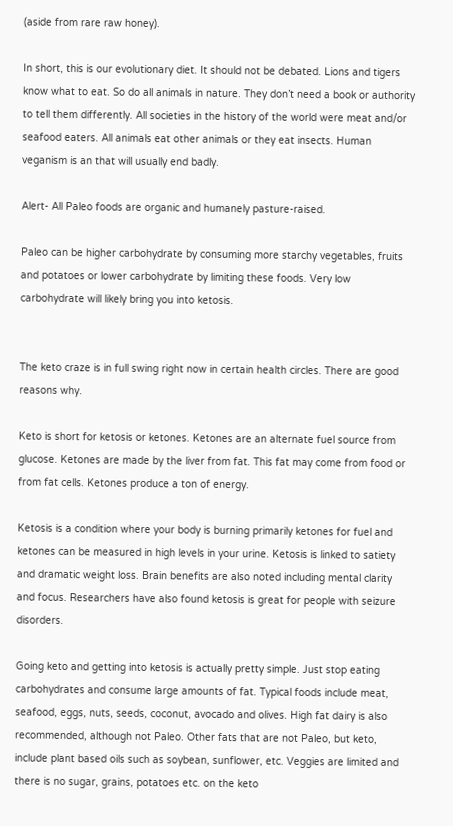(aside from rare raw honey).

In short, this is our evolutionary diet. It should not be debated. Lions and tigers know what to eat. So do all animals in nature. They don’t need a book or authority to tell them differently. All societies in the history of the world were meat and/or seafood eaters. All animals eat other animals or they eat insects. Human veganism is an that will usually end badly.

Alert- All Paleo foods are organic and humanely pasture-raised.

Paleo can be higher carbohydrate by consuming more starchy vegetables, fruits and potatoes or lower carbohydrate by limiting these foods. Very low carbohydrate will likely bring you into ketosis.


The keto craze is in full swing right now in certain health circles. There are good reasons why.

Keto is short for ketosis or ketones. Ketones are an alternate fuel source from glucose. Ketones are made by the liver from fat. This fat may come from food or from fat cells. Ketones produce a ton of energy.

Ketosis is a condition where your body is burning primarily ketones for fuel and ketones can be measured in high levels in your urine. Ketosis is linked to satiety and dramatic weight loss. Brain benefits are also noted including mental clarity and focus. Researchers have also found ketosis is great for people with seizure disorders.

Going keto and getting into ketosis is actually pretty simple. Just stop eating carbohydrates and consume large amounts of fat. Typical foods include meat, seafood, eggs, nuts, seeds, coconut, avocado and olives. High fat dairy is also recommended, although not Paleo. Other fats that are not Paleo, but keto, include plant based oils such as soybean, sunflower, etc. Veggies are limited and there is no sugar, grains, potatoes etc. on the keto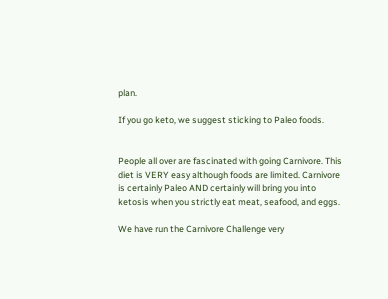plan.

If you go keto, we suggest sticking to Paleo foods.


People all over are fascinated with going Carnivore. This diet is VERY easy although foods are limited. Carnivore is certainly Paleo AND certainly will bring you into ketosis when you strictly eat meat, seafood, and eggs.

We have run the Carnivore Challenge very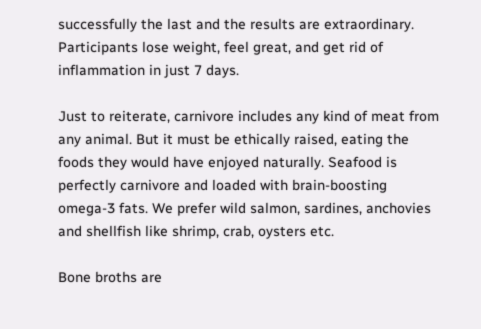successfully the last and the results are extraordinary. Participants lose weight, feel great, and get rid of inflammation in just 7 days.

Just to reiterate, carnivore includes any kind of meat from any animal. But it must be ethically raised, eating the foods they would have enjoyed naturally. Seafood is perfectly carnivore and loaded with brain-boosting omega-3 fats. We prefer wild salmon, sardines, anchovies and shellfish like shrimp, crab, oysters etc.

Bone broths are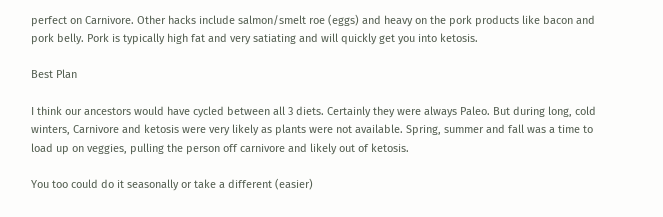perfect on Carnivore. Other hacks include salmon/smelt roe (eggs) and heavy on the pork products like bacon and pork belly. Pork is typically high fat and very satiating and will quickly get you into ketosis.

Best Plan

I think our ancestors would have cycled between all 3 diets. Certainly they were always Paleo. But during long, cold winters, Carnivore and ketosis were very likely as plants were not available. Spring, summer and fall was a time to load up on veggies, pulling the person off carnivore and likely out of ketosis.

You too could do it seasonally or take a different (easier)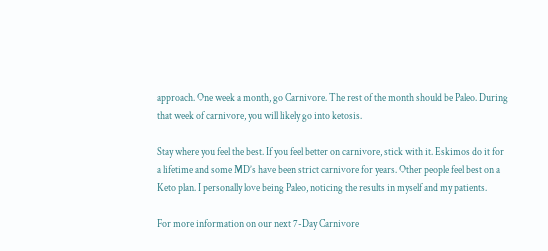approach. One week a month, go Carnivore. The rest of the month should be Paleo. During that week of carnivore, you will likely go into ketosis.

Stay where you feel the best. If you feel better on carnivore, stick with it. Eskimos do it for a lifetime and some MD’s have been strict carnivore for years. Other people feel best on a Keto plan. I personally love being Paleo, noticing the results in myself and my patients.

For more information on our next 7-Day Carnivore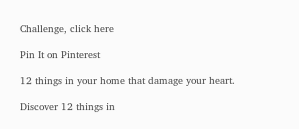Challenge, click here

Pin It on Pinterest

12 things in your home that damage your heart.

Discover 12 things in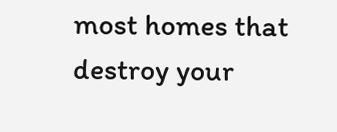most homes that destroy your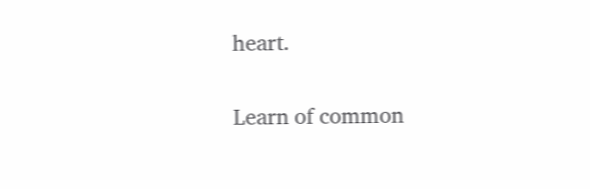heart.

Learn of common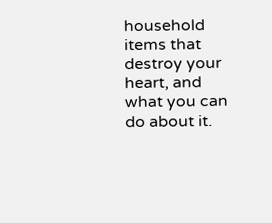household items that destroy your heart, and what you can do about it.